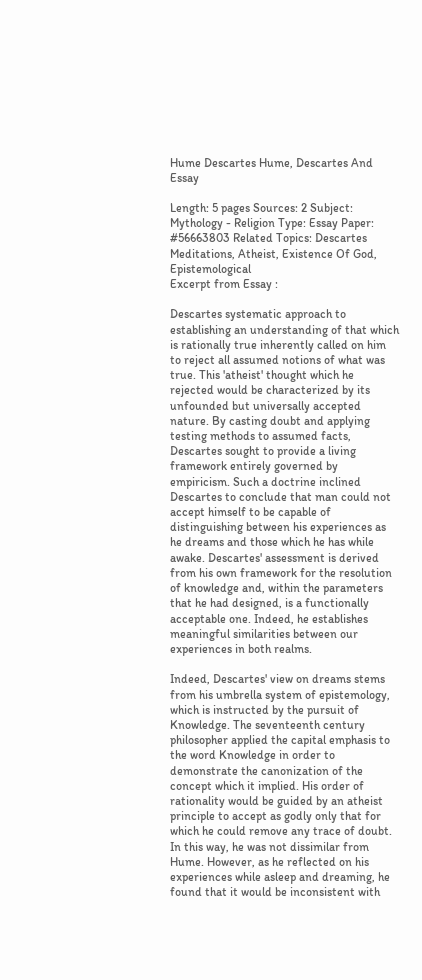Hume Descartes Hume, Descartes And Essay

Length: 5 pages Sources: 2 Subject: Mythology - Religion Type: Essay Paper: #56663803 Related Topics: Descartes Meditations, Atheist, Existence Of God, Epistemological
Excerpt from Essay :

Descartes systematic approach to establishing an understanding of that which is rationally true inherently called on him to reject all assumed notions of what was true. This 'atheist' thought which he rejected would be characterized by its unfounded but universally accepted nature. By casting doubt and applying testing methods to assumed facts, Descartes sought to provide a living framework entirely governed by empiricism. Such a doctrine inclined Descartes to conclude that man could not accept himself to be capable of distinguishing between his experiences as he dreams and those which he has while awake. Descartes' assessment is derived from his own framework for the resolution of knowledge and, within the parameters that he had designed, is a functionally acceptable one. Indeed, he establishes meaningful similarities between our experiences in both realms.

Indeed, Descartes' view on dreams stems from his umbrella system of epistemology, which is instructed by the pursuit of Knowledge. The seventeenth century philosopher applied the capital emphasis to the word Knowledge in order to demonstrate the canonization of the concept which it implied. His order of rationality would be guided by an atheist principle to accept as godly only that for which he could remove any trace of doubt. In this way, he was not dissimilar from Hume. However, as he reflected on his experiences while asleep and dreaming, he found that it would be inconsistent with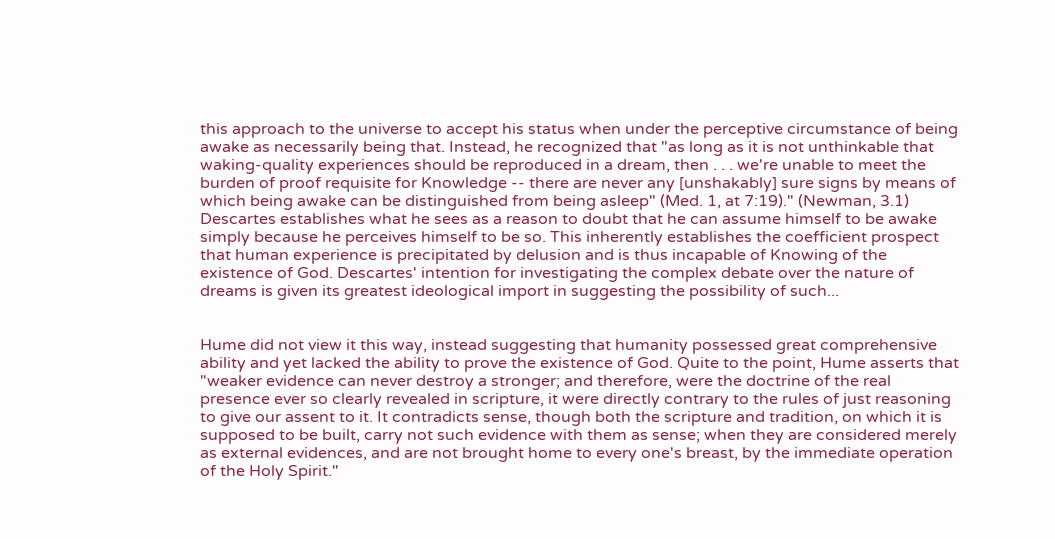this approach to the universe to accept his status when under the perceptive circumstance of being awake as necessarily being that. Instead, he recognized that "as long as it is not unthinkable that waking-quality experiences should be reproduced in a dream, then . . . we're unable to meet the burden of proof requisite for Knowledge -- there are never any [unshakably] sure signs by means of which being awake can be distinguished from being asleep" (Med. 1, at 7:19)." (Newman, 3.1) Descartes establishes what he sees as a reason to doubt that he can assume himself to be awake simply because he perceives himself to be so. This inherently establishes the coefficient prospect that human experience is precipitated by delusion and is thus incapable of Knowing of the existence of God. Descartes' intention for investigating the complex debate over the nature of dreams is given its greatest ideological import in suggesting the possibility of such...


Hume did not view it this way, instead suggesting that humanity possessed great comprehensive ability and yet lacked the ability to prove the existence of God. Quite to the point, Hume asserts that "weaker evidence can never destroy a stronger; and therefore, were the doctrine of the real presence ever so clearly revealed in scripture, it were directly contrary to the rules of just reasoning to give our assent to it. It contradicts sense, though both the scripture and tradition, on which it is supposed to be built, carry not such evidence with them as sense; when they are considered merely as external evidences, and are not brought home to every one's breast, by the immediate operation of the Holy Spirit."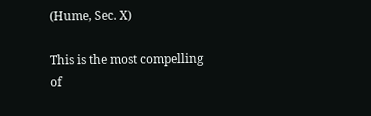(Hume, Sec. X)

This is the most compelling of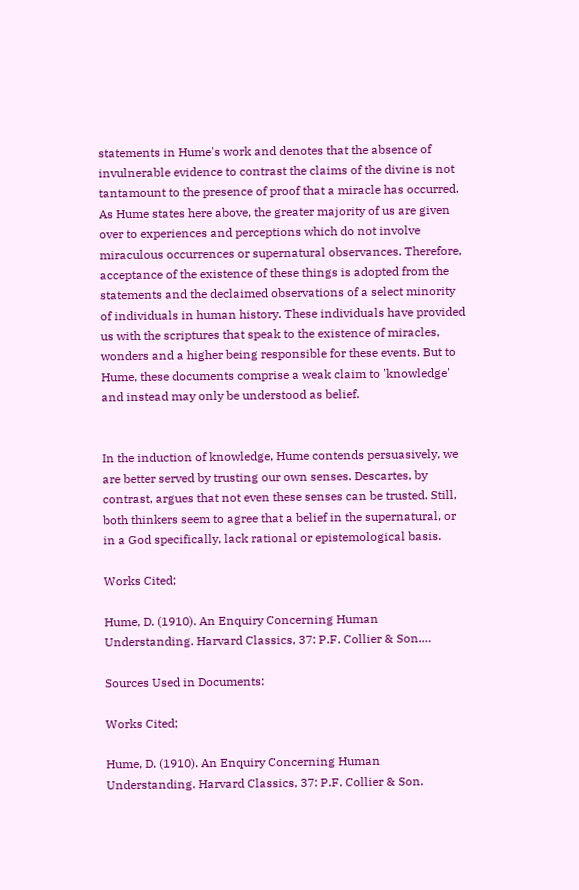statements in Hume's work and denotes that the absence of invulnerable evidence to contrast the claims of the divine is not tantamount to the presence of proof that a miracle has occurred. As Hume states here above, the greater majority of us are given over to experiences and perceptions which do not involve miraculous occurrences or supernatural observances. Therefore, acceptance of the existence of these things is adopted from the statements and the declaimed observations of a select minority of individuals in human history. These individuals have provided us with the scriptures that speak to the existence of miracles, wonders and a higher being responsible for these events. But to Hume, these documents comprise a weak claim to 'knowledge' and instead may only be understood as belief.


In the induction of knowledge, Hume contends persuasively, we are better served by trusting our own senses. Descartes, by contrast, argues that not even these senses can be trusted. Still, both thinkers seem to agree that a belief in the supernatural, or in a God specifically, lack rational or epistemological basis.

Works Cited;

Hume, D. (1910). An Enquiry Concerning Human Understanding. Harvard Classics, 37: P.F. Collier & Son.…

Sources Used in Documents:

Works Cited;

Hume, D. (1910). An Enquiry Concerning Human Understanding. Harvard Classics, 37: P.F. Collier & Son.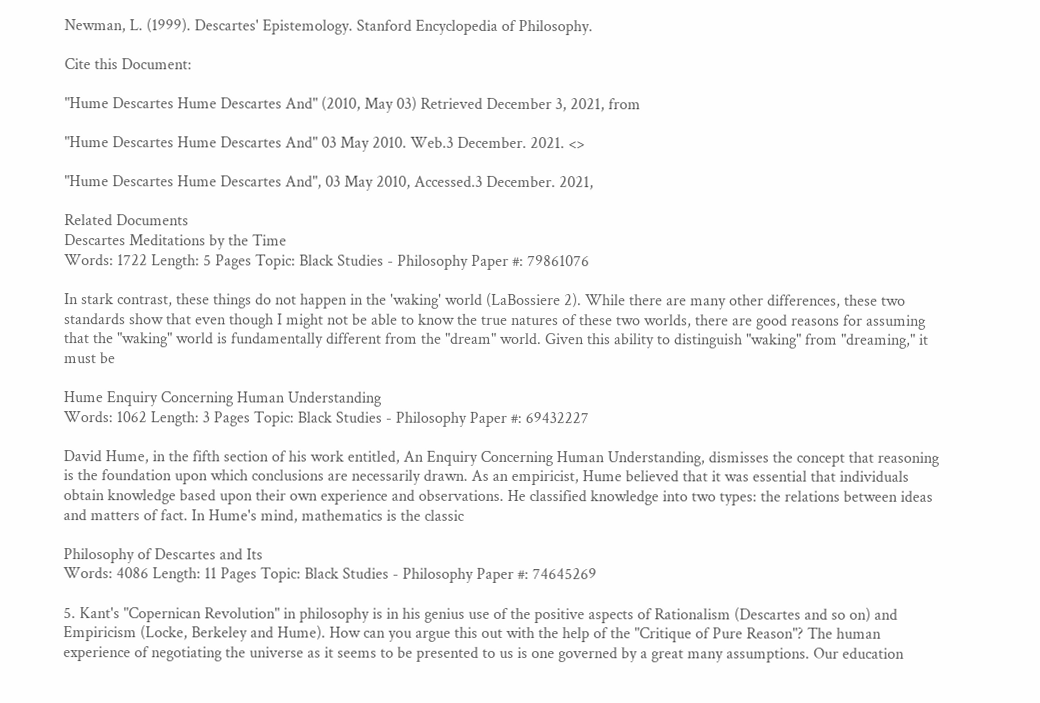Newman, L. (1999). Descartes' Epistemology. Stanford Encyclopedia of Philosophy.

Cite this Document:

"Hume Descartes Hume Descartes And" (2010, May 03) Retrieved December 3, 2021, from

"Hume Descartes Hume Descartes And" 03 May 2010. Web.3 December. 2021. <>

"Hume Descartes Hume Descartes And", 03 May 2010, Accessed.3 December. 2021,

Related Documents
Descartes Meditations by the Time
Words: 1722 Length: 5 Pages Topic: Black Studies - Philosophy Paper #: 79861076

In stark contrast, these things do not happen in the 'waking' world (LaBossiere 2). While there are many other differences, these two standards show that even though I might not be able to know the true natures of these two worlds, there are good reasons for assuming that the "waking" world is fundamentally different from the "dream" world. Given this ability to distinguish "waking" from "dreaming," it must be

Hume Enquiry Concerning Human Understanding
Words: 1062 Length: 3 Pages Topic: Black Studies - Philosophy Paper #: 69432227

David Hume, in the fifth section of his work entitled, An Enquiry Concerning Human Understanding, dismisses the concept that reasoning is the foundation upon which conclusions are necessarily drawn. As an empiricist, Hume believed that it was essential that individuals obtain knowledge based upon their own experience and observations. He classified knowledge into two types: the relations between ideas and matters of fact. In Hume's mind, mathematics is the classic

Philosophy of Descartes and Its
Words: 4086 Length: 11 Pages Topic: Black Studies - Philosophy Paper #: 74645269

5. Kant's "Copernican Revolution" in philosophy is in his genius use of the positive aspects of Rationalism (Descartes and so on) and Empiricism (Locke, Berkeley and Hume). How can you argue this out with the help of the "Critique of Pure Reason"? The human experience of negotiating the universe as it seems to be presented to us is one governed by a great many assumptions. Our education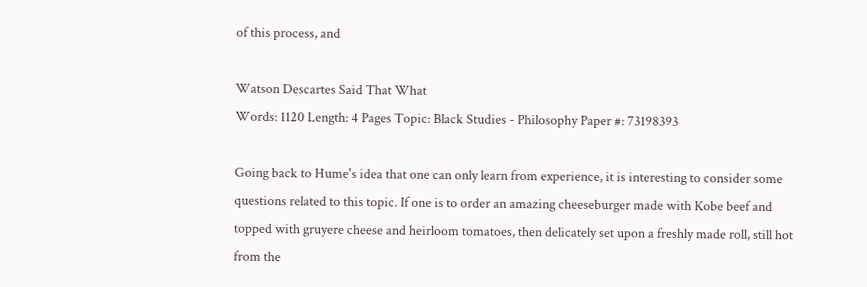of this process, and

Watson Descartes Said That What
Words: 1120 Length: 4 Pages Topic: Black Studies - Philosophy Paper #: 73198393

Going back to Hume's idea that one can only learn from experience, it is interesting to consider some questions related to this topic. If one is to order an amazing cheeseburger made with Kobe beef and topped with gruyere cheese and heirloom tomatoes, then delicately set upon a freshly made roll, still hot from the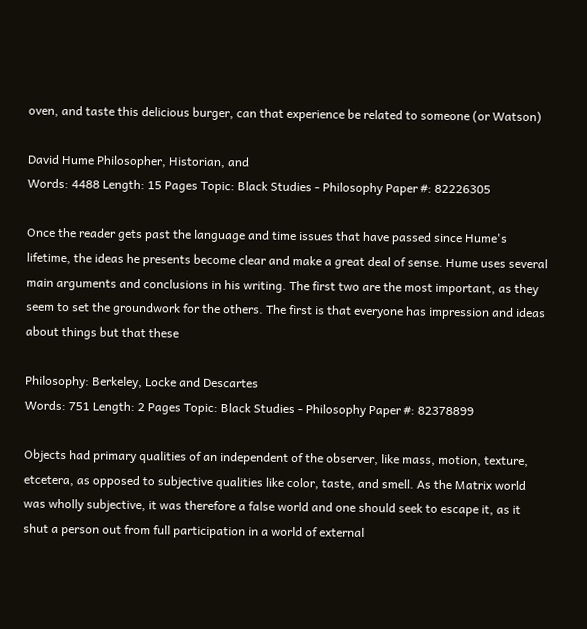oven, and taste this delicious burger, can that experience be related to someone (or Watson)

David Hume Philosopher, Historian, and
Words: 4488 Length: 15 Pages Topic: Black Studies - Philosophy Paper #: 82226305

Once the reader gets past the language and time issues that have passed since Hume's lifetime, the ideas he presents become clear and make a great deal of sense. Hume uses several main arguments and conclusions in his writing. The first two are the most important, as they seem to set the groundwork for the others. The first is that everyone has impression and ideas about things but that these

Philosophy: Berkeley, Locke and Descartes
Words: 751 Length: 2 Pages Topic: Black Studies - Philosophy Paper #: 82378899

Objects had primary qualities of an independent of the observer, like mass, motion, texture, etcetera, as opposed to subjective qualities like color, taste, and smell. As the Matrix world was wholly subjective, it was therefore a false world and one should seek to escape it, as it shut a person out from full participation in a world of external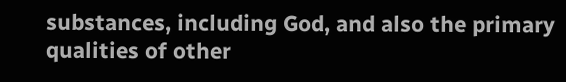substances, including God, and also the primary qualities of other